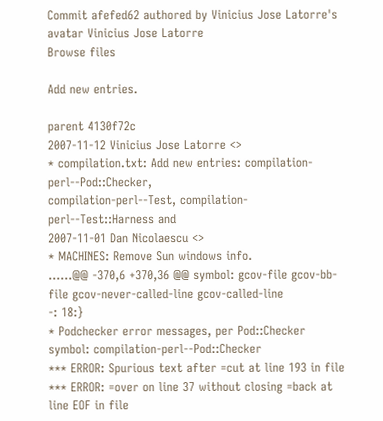Commit afefed62 authored by Vinicius Jose Latorre's avatar Vinicius Jose Latorre
Browse files

Add new entries.

parent 4130f72c
2007-11-12 Vinicius Jose Latorre <>
* compilation.txt: Add new entries: compilation-perl--Pod::Checker,
compilation-perl--Test, compilation-perl--Test::Harness and
2007-11-01 Dan Nicolaescu <>
* MACHINES: Remove Sun windows info.
......@@ -370,6 +370,36 @@ symbol: gcov-file gcov-bb-file gcov-never-called-line gcov-called-line
-: 18:}
* Podchecker error messages, per Pod::Checker
symbol: compilation-perl--Pod::Checker
*** ERROR: Spurious text after =cut at line 193 in file
*** ERROR: =over on line 37 without closing =back at line EOF in file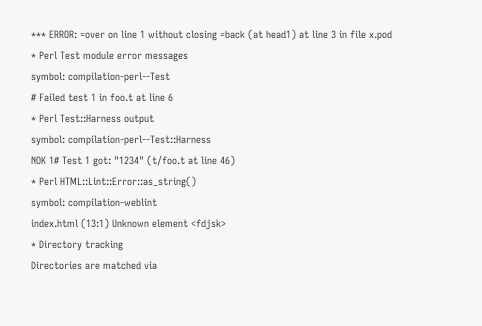*** ERROR: =over on line 1 without closing =back (at head1) at line 3 in file x.pod
* Perl Test module error messages
symbol: compilation-perl--Test
# Failed test 1 in foo.t at line 6
* Perl Test::Harness output
symbol: compilation-perl--Test::Harness
NOK 1# Test 1 got: "1234" (t/foo.t at line 46)
* Perl HTML::Lint::Error::as_string()
symbol: compilation-weblint
index.html (13:1) Unknown element <fdjsk>
* Directory tracking
Directories are matched via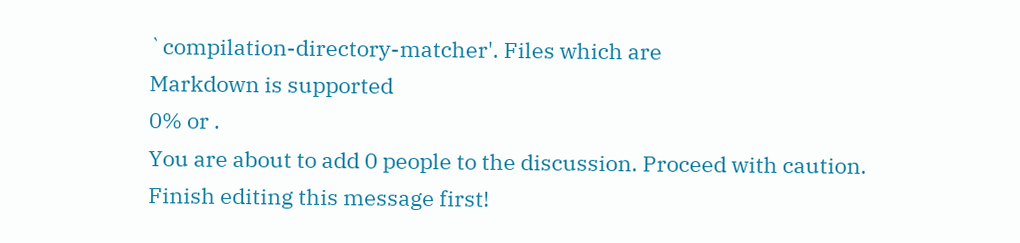`compilation-directory-matcher'. Files which are
Markdown is supported
0% or .
You are about to add 0 people to the discussion. Proceed with caution.
Finish editing this message first!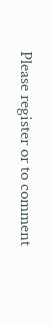Please register or to comment